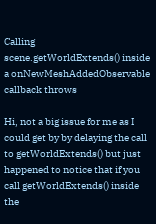Calling scene.getWorldExtends() inside a onNewMeshAddedObservable callback throws

Hi, not a big issue for me as I could get by by delaying the call to getWorldExtends() but just happened to notice that if you call getWorldExtends() inside the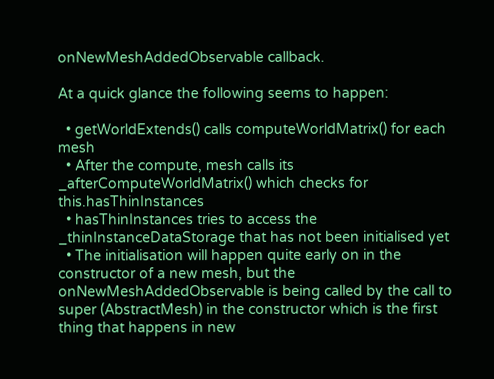onNewMeshAddedObservable callback.

At a quick glance the following seems to happen:

  • getWorldExtends() calls computeWorldMatrix() for each mesh
  • After the compute, mesh calls its _afterComputeWorldMatrix() which checks for this.hasThinInstances
  • hasThinInstances tries to access the _thinInstanceDataStorage that has not been initialised yet
  • The initialisation will happen quite early on in the constructor of a new mesh, but the onNewMeshAddedObservable is being called by the call to super (AbstractMesh) in the constructor which is the first thing that happens in new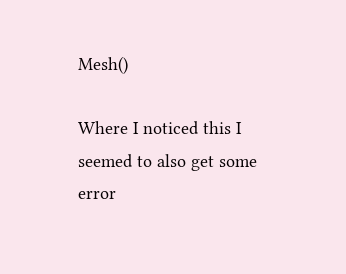Mesh()

Where I noticed this I seemed to also get some error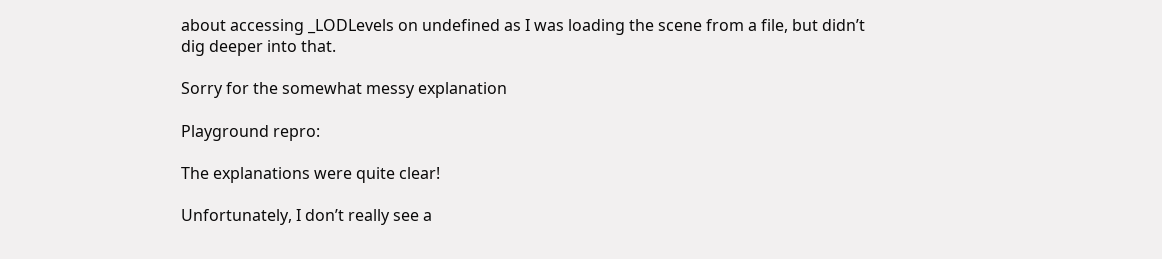about accessing _LODLevels on undefined as I was loading the scene from a file, but didn’t dig deeper into that.

Sorry for the somewhat messy explanation

Playground repro:

The explanations were quite clear!

Unfortunately, I don’t really see a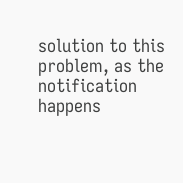solution to this problem, as the notification happens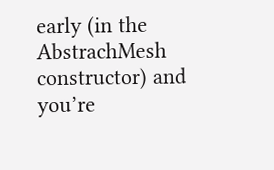early (in the AbstrachMesh constructor) and you’re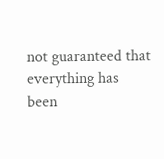not guaranteed that everything has been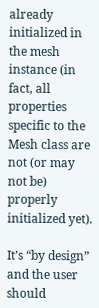already initialized in the mesh instance (in fact, all properties specific to the Mesh class are not (or may not be) properly initialized yet).

It’s “by design” and the user should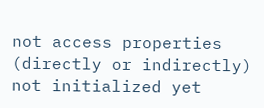not access properties (directly or indirectly) not initialized yet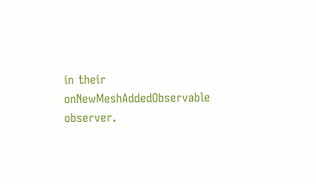in their onNewMeshAddedObservable observer.